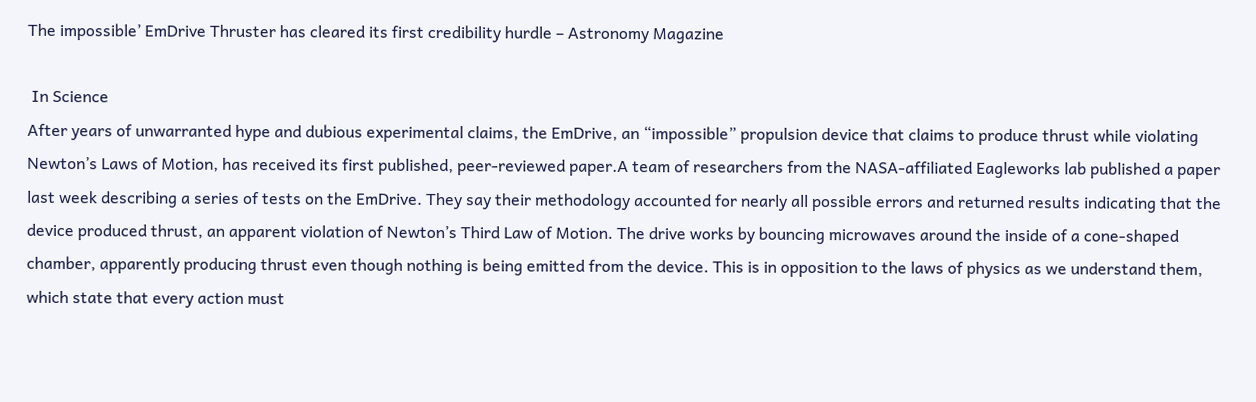The impossible’ EmDrive Thruster has cleared its first credibility hurdle – Astronomy Magazine

 In Science
After years of unwarranted hype and dubious experimental claims, the EmDrive, an “impossible” propulsion device that claims to produce thrust while violating Newton’s Laws of Motion, has received its first published, peer-reviewed paper.A team of researchers from the NASA-affiliated Eagleworks lab published a paper last week describing a series of tests on the EmDrive. They say their methodology accounted for nearly all possible errors and returned results indicating that the device produced thrust, an apparent violation of Newton’s Third Law of Motion. The drive works by bouncing microwaves around the inside of a cone-shaped chamber, apparently producing thrust even though nothing is being emitted from the device. This is in opposition to the laws of physics as we understand them, which state that every action must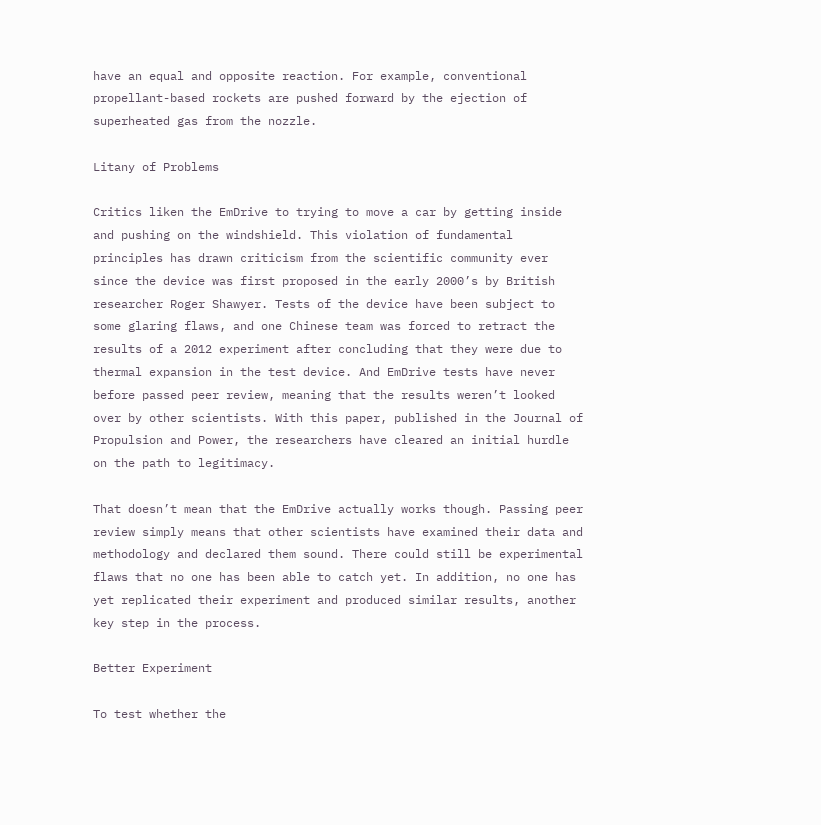have an equal and opposite reaction. For example, conventional propellant-based rockets are pushed forward by the ejection of superheated gas from the nozzle.

Litany of Problems

Critics liken the EmDrive to trying to move a car by getting inside and pushing on the windshield. This violation of fundamental principles has drawn criticism from the scientific community ever since the device was first proposed in the early 2000’s by British researcher Roger Shawyer. Tests of the device have been subject to some glaring flaws, and one Chinese team was forced to retract the results of a 2012 experiment after concluding that they were due to thermal expansion in the test device. And EmDrive tests have never before passed peer review, meaning that the results weren’t looked over by other scientists. With this paper, published in the Journal of Propulsion and Power, the researchers have cleared an initial hurdle on the path to legitimacy.

That doesn’t mean that the EmDrive actually works though. Passing peer review simply means that other scientists have examined their data and methodology and declared them sound. There could still be experimental flaws that no one has been able to catch yet. In addition, no one has yet replicated their experiment and produced similar results, another key step in the process.

Better Experiment

To test whether the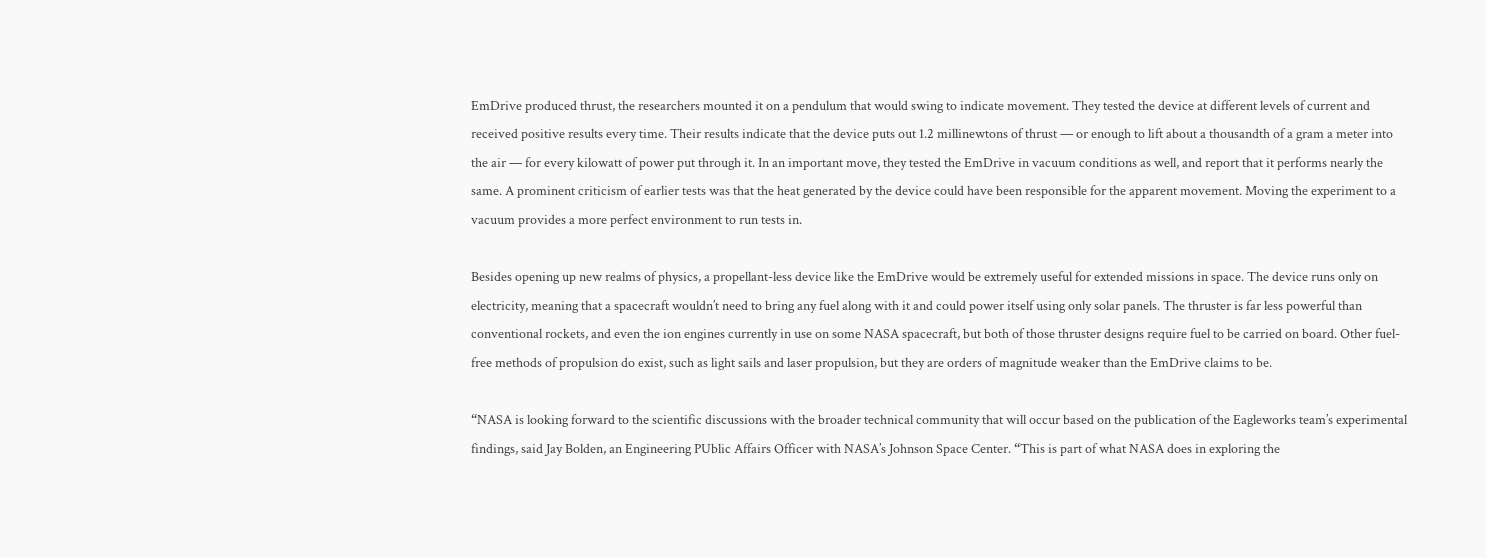EmDrive produced thrust, the researchers mounted it on a pendulum that would swing to indicate movement. They tested the device at different levels of current and received positive results every time. Their results indicate that the device puts out 1.2 millinewtons of thrust — or enough to lift about a thousandth of a gram a meter into the air — for every kilowatt of power put through it. In an important move, they tested the EmDrive in vacuum conditions as well, and report that it performs nearly the same. A prominent criticism of earlier tests was that the heat generated by the device could have been responsible for the apparent movement. Moving the experiment to a vacuum provides a more perfect environment to run tests in.

Besides opening up new realms of physics, a propellant-less device like the EmDrive would be extremely useful for extended missions in space. The device runs only on electricity, meaning that a spacecraft wouldn’t need to bring any fuel along with it and could power itself using only solar panels. The thruster is far less powerful than conventional rockets, and even the ion engines currently in use on some NASA spacecraft, but both of those thruster designs require fuel to be carried on board. Other fuel-free methods of propulsion do exist, such as light sails and laser propulsion, but they are orders of magnitude weaker than the EmDrive claims to be.

“NASA is looking forward to the scientific discussions with the broader technical community that will occur based on the publication of the Eagleworks team’s experimental findings, said Jay Bolden, an Engineering PUblic Affairs Officer with NASA’s Johnson Space Center. “This is part of what NASA does in exploring the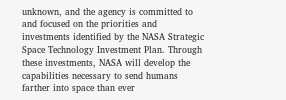unknown, and the agency is committed to and focused on the priorities and investments identified by the NASA Strategic Space Technology Investment Plan. Through these investments, NASA will develop the capabilities necessary to send humans farther into space than ever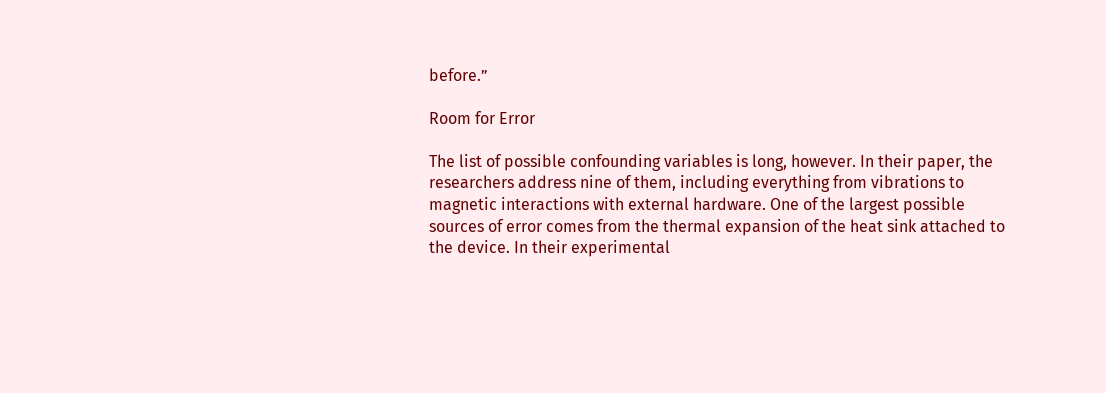before.”

Room for Error

The list of possible confounding variables is long, however. In their paper, the researchers address nine of them, including everything from vibrations to magnetic interactions with external hardware. One of the largest possible sources of error comes from the thermal expansion of the heat sink attached to the device. In their experimental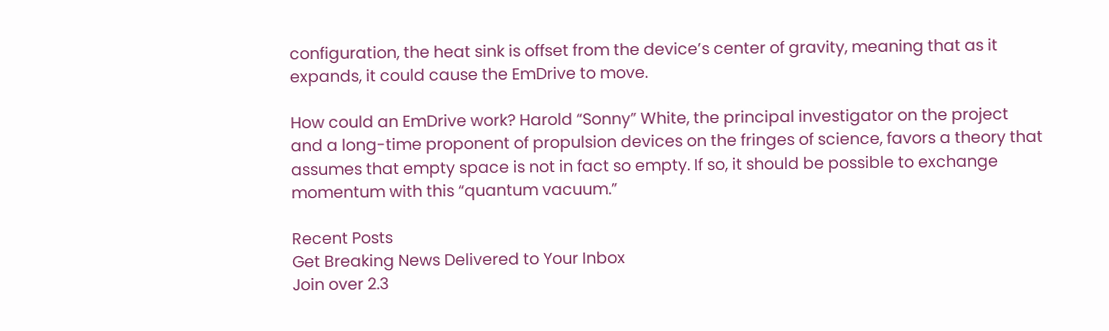configuration, the heat sink is offset from the device’s center of gravity, meaning that as it expands, it could cause the EmDrive to move.

How could an EmDrive work? Harold “Sonny” White, the principal investigator on the project and a long-time proponent of propulsion devices on the fringes of science, favors a theory that assumes that empty space is not in fact so empty. If so, it should be possible to exchange momentum with this “quantum vacuum.”

Recent Posts
Get Breaking News Delivered to Your Inbox
Join over 2.3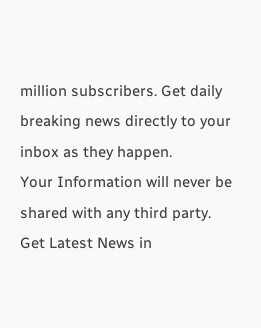million subscribers. Get daily breaking news directly to your inbox as they happen.
Your Information will never be shared with any third party.
Get Latest News in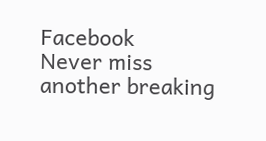Facebook
Never miss another breaking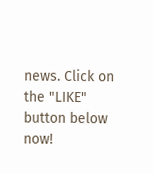news. Click on the "LIKE" button below now!